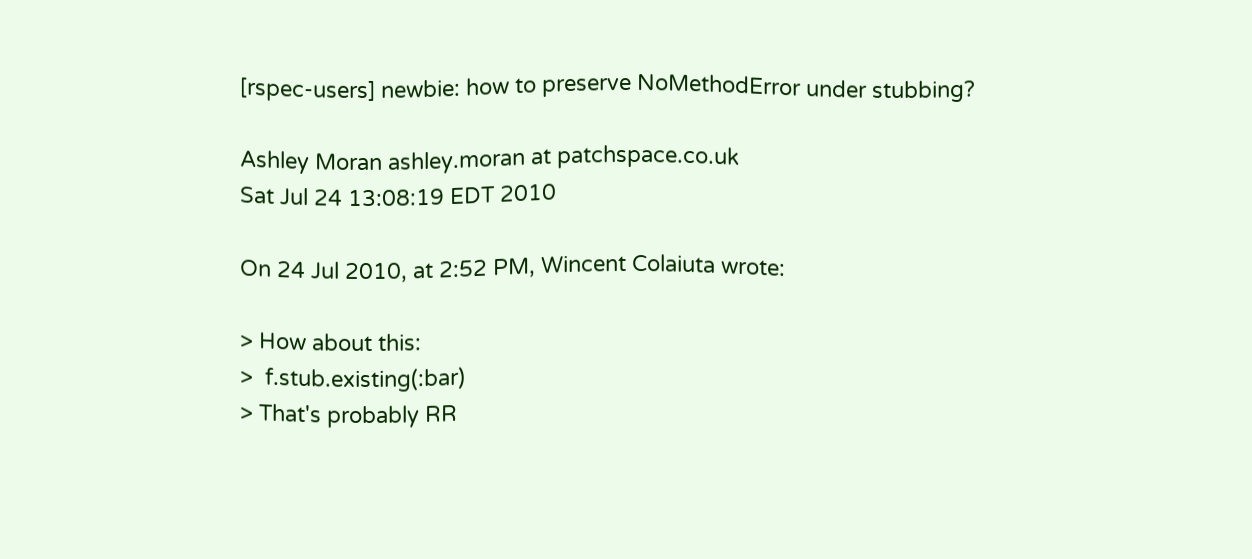[rspec-users] newbie: how to preserve NoMethodError under stubbing?

Ashley Moran ashley.moran at patchspace.co.uk
Sat Jul 24 13:08:19 EDT 2010

On 24 Jul 2010, at 2:52 PM, Wincent Colaiuta wrote:

> How about this:
>  f.stub.existing(:bar)
> That's probably RR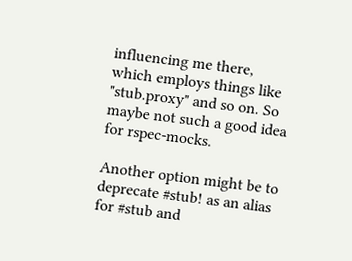influencing me there, which employs things like "stub.proxy" and so on. So maybe not such a good idea for rspec-mocks.

Another option might be to deprecate #stub! as an alias for #stub and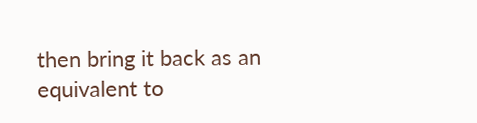then bring it back as an equivalent to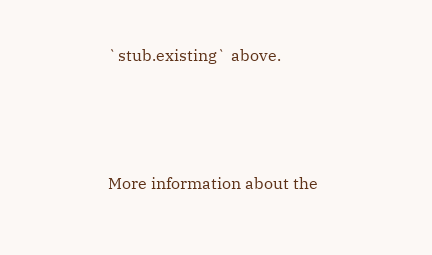`stub.existing` above.



More information about the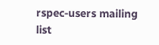rspec-users mailing list